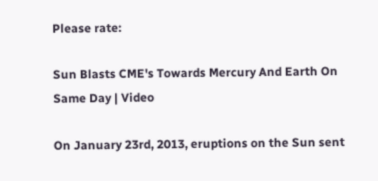Please rate:

Sun Blasts CME's Towards Mercury And Earth On Same Day | Video

On January 23rd, 2013, eruptions on the Sun sent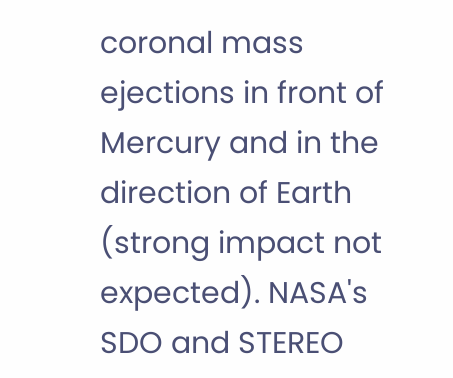coronal mass ejections in front of Mercury and in the direction of Earth (strong impact not expected). NASA's SDO and STEREO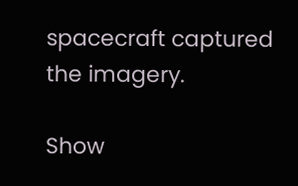spacecraft captured the imagery.

Show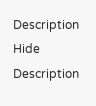Description Hide Description